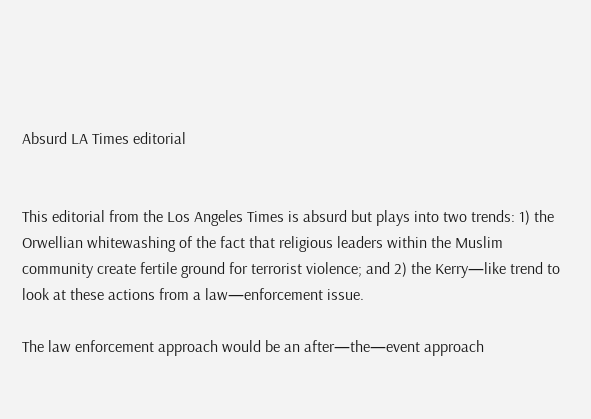Absurd LA Times editorial


This editorial from the Los Angeles Times is absurd but plays into two trends: 1) the Orwellian whitewashing of the fact that religious leaders within the Muslim community create fertile ground for terrorist violence; and 2) the Kerry—like trend to look at these actions from a law—enforcement issue.

The law enforcement approach would be an after—the—event approach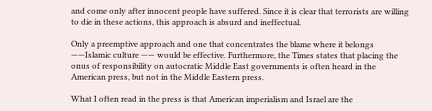and come only after innocent people have suffered. Since it is clear that terrorists are willing to die in these actions, this approach is absurd and ineffectual.

Only a preemptive approach and one that concentrates the blame where it belongs ——Islamic culture —— would be effective. Furthermore, the Times states that placing the onus of responsibility on autocratic Middle East governments is often heard in the American press, but not in the Middle Eastern press.

What I often read in the press is that American imperialism and Israel are the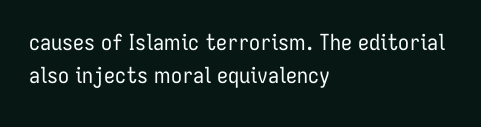causes of Islamic terrorism. The editorial also injects moral equivalency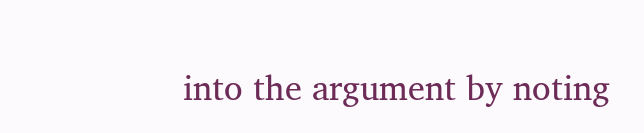into the argument by noting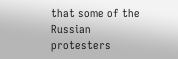that some of the Russian protesters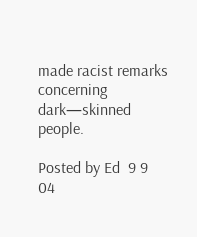made racist remarks concerning dark—skinned people.

Posted by Ed  9 9 04